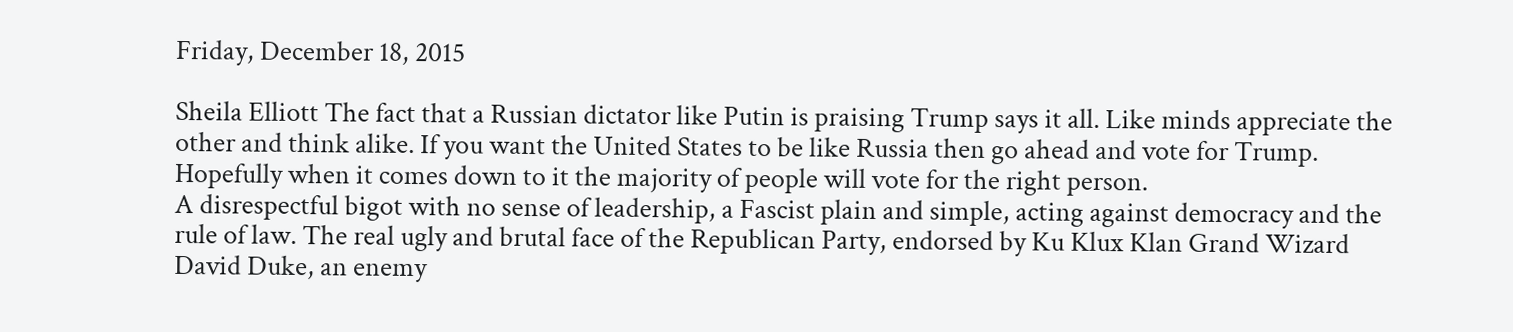Friday, December 18, 2015

Sheila Elliott The fact that a Russian dictator like Putin is praising Trump says it all. Like minds appreciate the other and think alike. If you want the United States to be like Russia then go ahead and vote for Trump. Hopefully when it comes down to it the majority of people will vote for the right person.
A disrespectful bigot with no sense of leadership, a Fascist plain and simple, acting against democracy and the rule of law. The real ugly and brutal face of the Republican Party, endorsed by Ku Klux Klan Grand Wizard David Duke, an enemy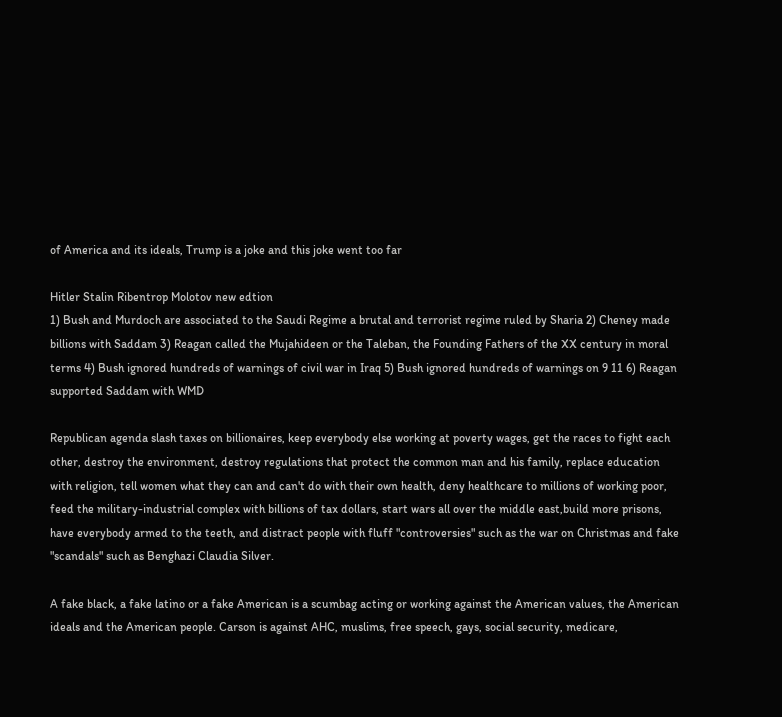of America and its ideals, Trump is a joke and this joke went too far

Hitler Stalin Ribentrop Molotov new edtion
1) Bush and Murdoch are associated to the Saudi Regime a brutal and terrorist regime ruled by Sharia 2) Cheney made billions with Saddam 3) Reagan called the Mujahideen or the Taleban, the Founding Fathers of the XX century in moral terms 4) Bush ignored hundreds of warnings of civil war in Iraq 5) Bush ignored hundreds of warnings on 9 11 6) Reagan supported Saddam with WMD

Republican agenda slash taxes on billionaires, keep everybody else working at poverty wages, get the races to fight each other, destroy the environment, destroy regulations that protect the common man and his family, replace education with religion, tell women what they can and can't do with their own health, deny healthcare to millions of working poor, feed the military-industrial complex with billions of tax dollars, start wars all over the middle east,build more prisons, have everybody armed to the teeth, and distract people with fluff "controversies" such as the war on Christmas and fake "scandals" such as Benghazi Claudia Silver.

A fake black, a fake latino or a fake American is a scumbag acting or working against the American values, the American ideals and the American people. Carson is against AHC, muslims, free speech, gays, social security, medicare,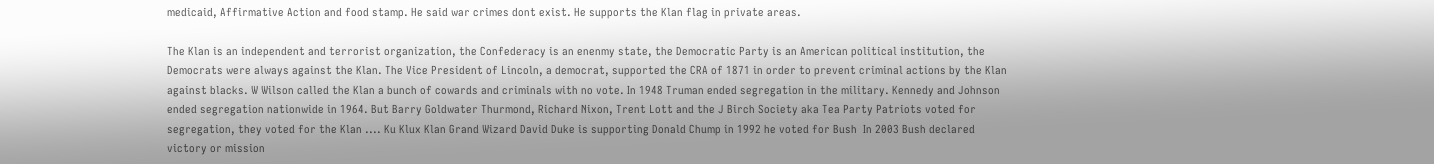medicaid, Affirmative Action and food stamp. He said war crimes dont exist. He supports the Klan flag in private areas.

The Klan is an independent and terrorist organization, the Confederacy is an enenmy state, the Democratic Party is an American political institution, the Democrats were always against the Klan. The Vice President of Lincoln, a democrat, supported the CRA of 1871 in order to prevent criminal actions by the Klan against blacks. W Wilson called the Klan a bunch of cowards and criminals with no vote. In 1948 Truman ended segregation in the military. Kennedy and Johnson ended segregation nationwide in 1964. But Barry Goldwater Thurmond, Richard Nixon, Trent Lott and the J Birch Society aka Tea Party Patriots voted for segregation, they voted for the Klan .... Ku Klux Klan Grand Wizard David Duke is supporting Donald Chump in 1992 he voted for Bush  In 2003 Bush declared victory or mission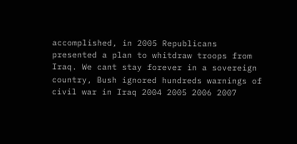accomplished, in 2005 Republicans presented a plan to whitdraw troops from Iraq. We cant stay forever in a sovereign country, Bush ignored hundreds warnings of civil war in Iraq 2004 2005 2006 2007